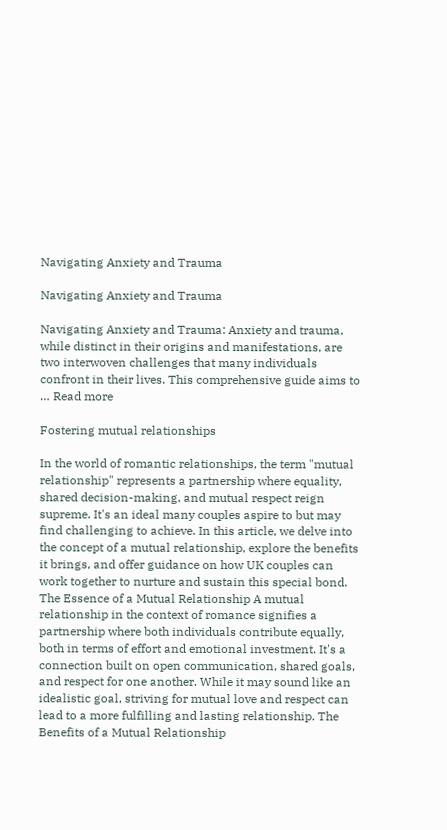Navigating Anxiety and Trauma

Navigating Anxiety and Trauma

Navigating Anxiety and Trauma: Anxiety and trauma, while distinct in their origins and manifestations, are two interwoven challenges that many individuals confront in their lives. This comprehensive guide aims to … Read more

Fostering mutual relationships

In the world of romantic relationships, the term "mutual relationship" represents a partnership where equality, shared decision-making, and mutual respect reign supreme. It's an ideal many couples aspire to but may find challenging to achieve. In this article, we delve into the concept of a mutual relationship, explore the benefits it brings, and offer guidance on how UK couples can work together to nurture and sustain this special bond. The Essence of a Mutual Relationship A mutual relationship in the context of romance signifies a partnership where both individuals contribute equally, both in terms of effort and emotional investment. It's a connection built on open communication, shared goals, and respect for one another. While it may sound like an idealistic goal, striving for mutual love and respect can lead to a more fulfilling and lasting relationship. The Benefits of a Mutual Relationship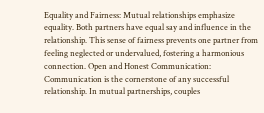Equality and Fairness: Mutual relationships emphasize equality. Both partners have equal say and influence in the relationship. This sense of fairness prevents one partner from feeling neglected or undervalued, fostering a harmonious connection. Open and Honest Communication: Communication is the cornerstone of any successful relationship. In mutual partnerships, couples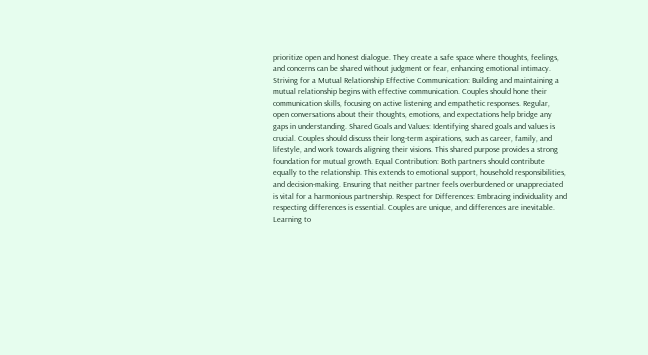prioritize open and honest dialogue. They create a safe space where thoughts, feelings, and concerns can be shared without judgment or fear, enhancing emotional intimacy. Striving for a Mutual Relationship Effective Communication: Building and maintaining a mutual relationship begins with effective communication. Couples should hone their communication skills, focusing on active listening and empathetic responses. Regular, open conversations about their thoughts, emotions, and expectations help bridge any gaps in understanding. Shared Goals and Values: Identifying shared goals and values is crucial. Couples should discuss their long-term aspirations, such as career, family, and lifestyle, and work towards aligning their visions. This shared purpose provides a strong foundation for mutual growth. Equal Contribution: Both partners should contribute equally to the relationship. This extends to emotional support, household responsibilities, and decision-making. Ensuring that neither partner feels overburdened or unappreciated is vital for a harmonious partnership. Respect for Differences: Embracing individuality and respecting differences is essential. Couples are unique, and differences are inevitable. Learning to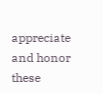appreciate and honor these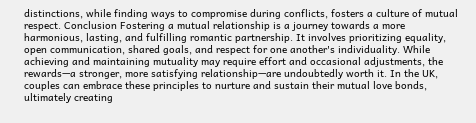distinctions, while finding ways to compromise during conflicts, fosters a culture of mutual respect. Conclusion Fostering a mutual relationship is a journey towards a more harmonious, lasting, and fulfilling romantic partnership. It involves prioritizing equality, open communication, shared goals, and respect for one another's individuality. While achieving and maintaining mutuality may require effort and occasional adjustments, the rewards—a stronger, more satisfying relationship—are undoubtedly worth it. In the UK, couples can embrace these principles to nurture and sustain their mutual love bonds, ultimately creating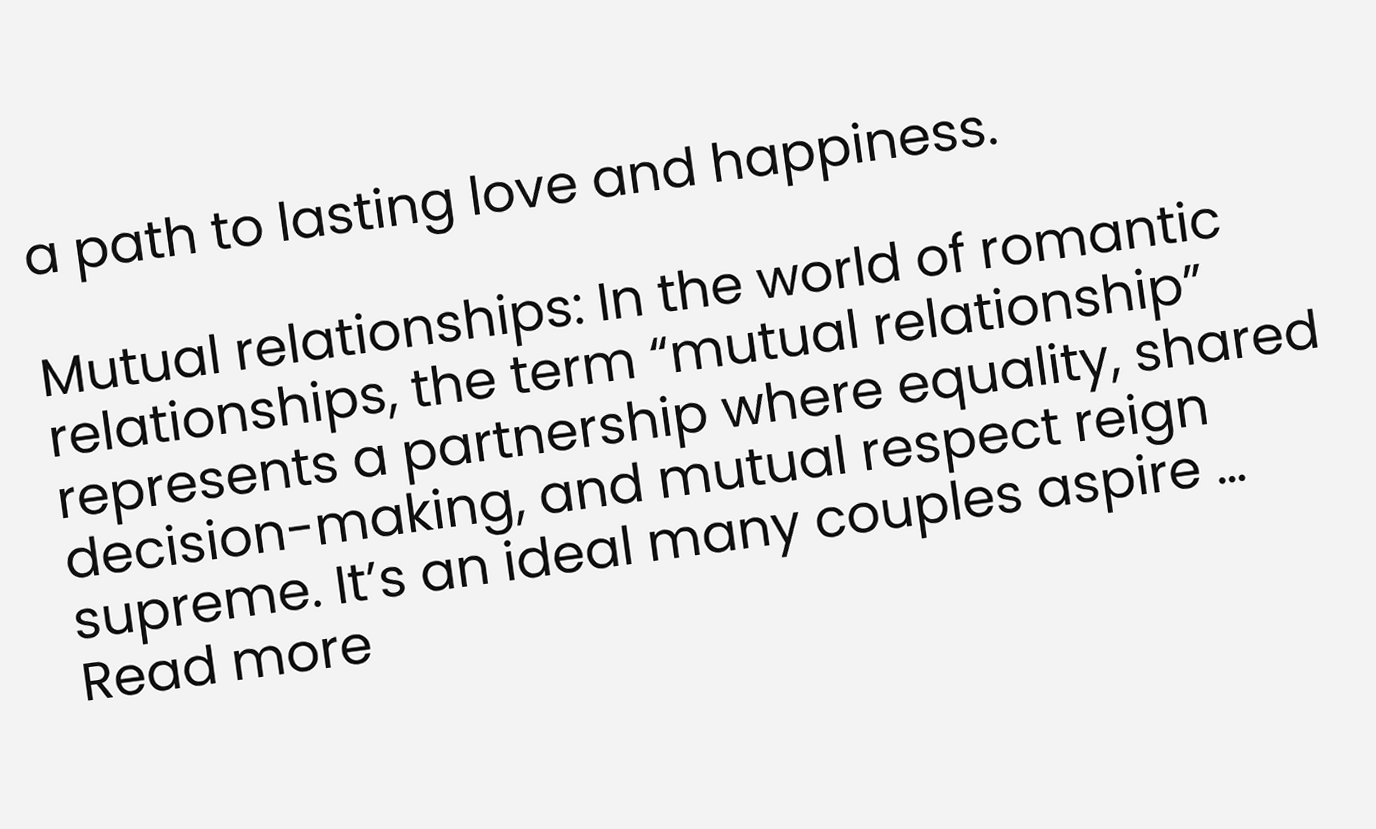a path to lasting love and happiness.

Mutual relationships: In the world of romantic relationships, the term “mutual relationship” represents a partnership where equality, shared decision-making, and mutual respect reign supreme. It’s an ideal many couples aspire … Read more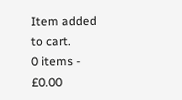Item added to cart.
0 items - £0.00